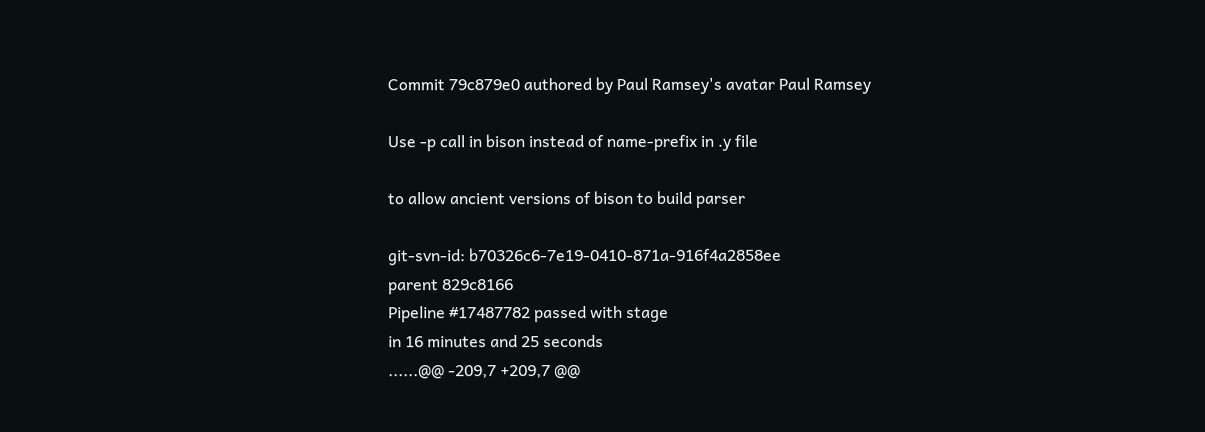Commit 79c879e0 authored by Paul Ramsey's avatar Paul Ramsey

Use -p call in bison instead of name-prefix in .y file

to allow ancient versions of bison to build parser

git-svn-id: b70326c6-7e19-0410-871a-916f4a2858ee
parent 829c8166
Pipeline #17487782 passed with stage
in 16 minutes and 25 seconds
......@@ -209,7 +209,7 @@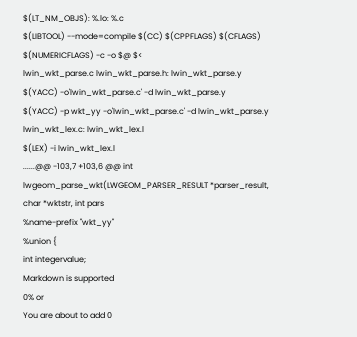$(LT_NM_OBJS): %.lo: %.c
$(LIBTOOL) --mode=compile $(CC) $(CPPFLAGS) $(CFLAGS) $(NUMERICFLAGS) -c -o $@ $<
lwin_wkt_parse.c lwin_wkt_parse.h: lwin_wkt_parse.y
$(YACC) -o'lwin_wkt_parse.c' -d lwin_wkt_parse.y
$(YACC) -p wkt_yy -o'lwin_wkt_parse.c' -d lwin_wkt_parse.y
lwin_wkt_lex.c: lwin_wkt_lex.l
$(LEX) -i lwin_wkt_lex.l
......@@ -103,7 +103,6 @@ int lwgeom_parse_wkt(LWGEOM_PARSER_RESULT *parser_result, char *wktstr, int pars
%name-prefix "wkt_yy"
%union {
int integervalue;
Markdown is supported
0% or
You are about to add 0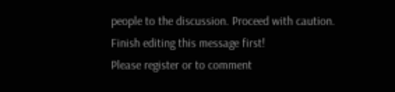people to the discussion. Proceed with caution.
Finish editing this message first!
Please register or to comment